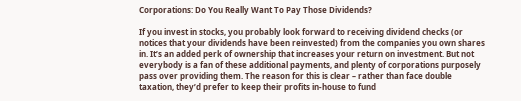Corporations: Do You Really Want To Pay Those Dividends?

If you invest in stocks, you probably look forward to receiving dividend checks (or notices that your dividends have been reinvested) from the companies you own shares in. It’s an added perk of ownership that increases your return on investment. But not everybody is a fan of these additional payments, and plenty of corporations purposely pass over providing them. The reason for this is clear – rather than face double taxation, they’d prefer to keep their profits in-house to fund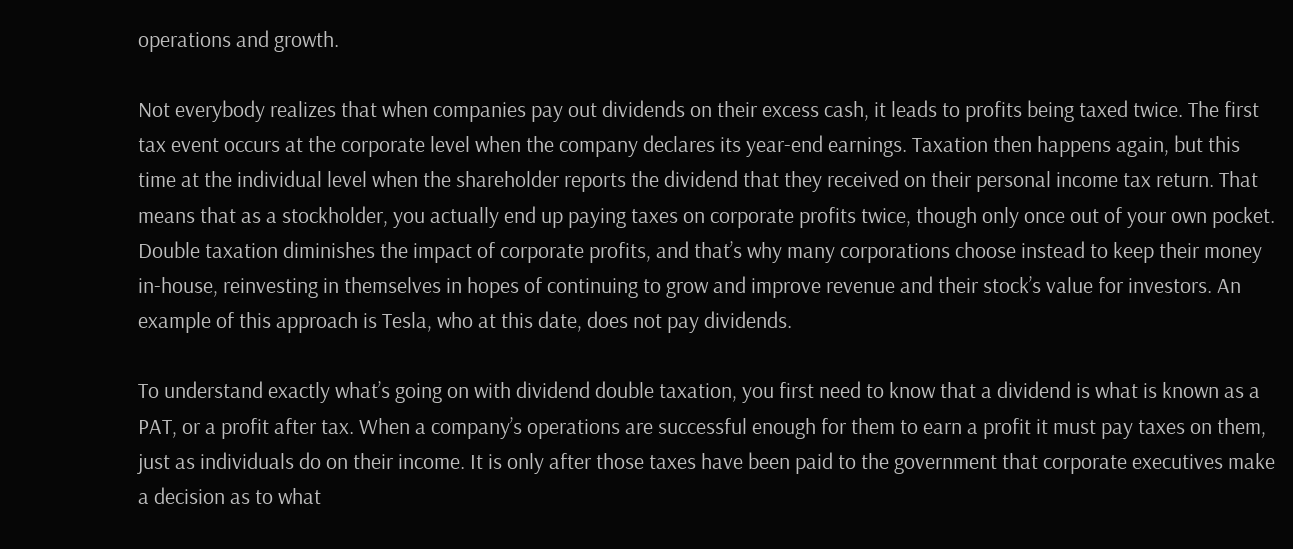operations and growth.

Not everybody realizes that when companies pay out dividends on their excess cash, it leads to profits being taxed twice. The first tax event occurs at the corporate level when the company declares its year-end earnings. Taxation then happens again, but this time at the individual level when the shareholder reports the dividend that they received on their personal income tax return. That means that as a stockholder, you actually end up paying taxes on corporate profits twice, though only once out of your own pocket. Double taxation diminishes the impact of corporate profits, and that’s why many corporations choose instead to keep their money in-house, reinvesting in themselves in hopes of continuing to grow and improve revenue and their stock’s value for investors. An example of this approach is Tesla, who at this date, does not pay dividends.

To understand exactly what’s going on with dividend double taxation, you first need to know that a dividend is what is known as a PAT, or a profit after tax. When a company’s operations are successful enough for them to earn a profit it must pay taxes on them, just as individuals do on their income. It is only after those taxes have been paid to the government that corporate executives make a decision as to what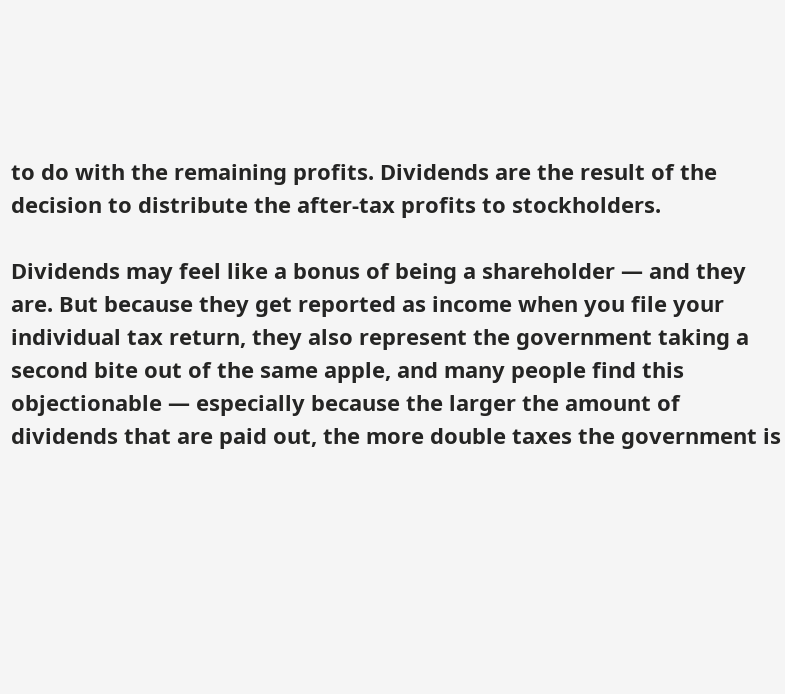to do with the remaining profits. Dividends are the result of the decision to distribute the after-tax profits to stockholders.

Dividends may feel like a bonus of being a shareholder — and they are. But because they get reported as income when you file your individual tax return, they also represent the government taking a second bite out of the same apple, and many people find this objectionable — especially because the larger the amount of dividends that are paid out, the more double taxes the government is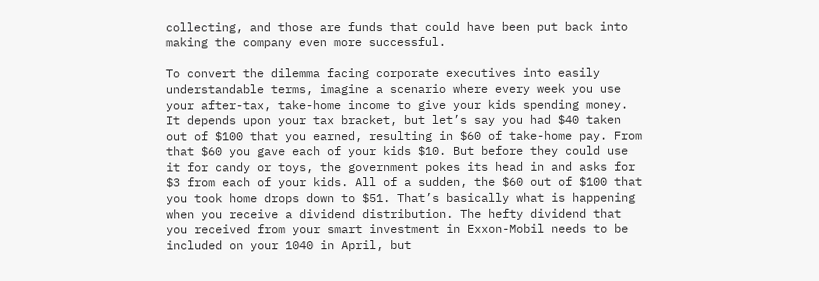collecting, and those are funds that could have been put back into making the company even more successful.

To convert the dilemma facing corporate executives into easily understandable terms, imagine a scenario where every week you use your after-tax, take-home income to give your kids spending money. It depends upon your tax bracket, but let’s say you had $40 taken out of $100 that you earned, resulting in $60 of take-home pay. From that $60 you gave each of your kids $10. But before they could use it for candy or toys, the government pokes its head in and asks for $3 from each of your kids. All of a sudden, the $60 out of $100 that you took home drops down to $51. That’s basically what is happening when you receive a dividend distribution. The hefty dividend that you received from your smart investment in Exxon-Mobil needs to be included on your 1040 in April, but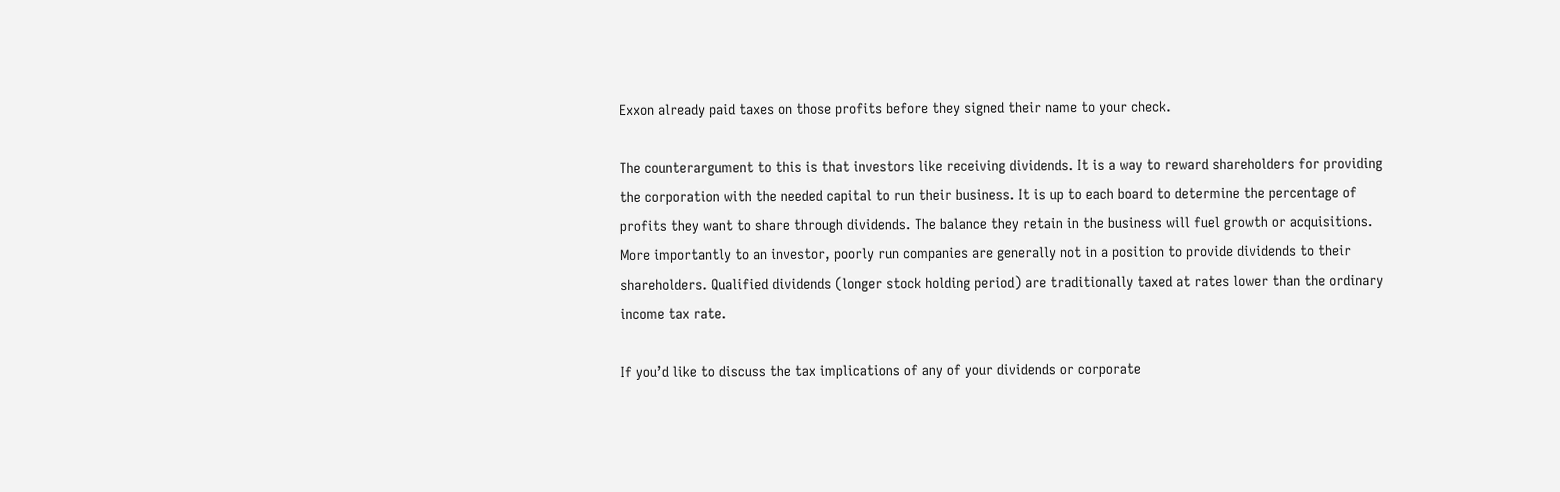Exxon already paid taxes on those profits before they signed their name to your check.

The counterargument to this is that investors like receiving dividends. It is a way to reward shareholders for providing the corporation with the needed capital to run their business. It is up to each board to determine the percentage of profits they want to share through dividends. The balance they retain in the business will fuel growth or acquisitions. More importantly to an investor, poorly run companies are generally not in a position to provide dividends to their shareholders. Qualified dividends (longer stock holding period) are traditionally taxed at rates lower than the ordinary income tax rate.

If you’d like to discuss the tax implications of any of your dividends or corporate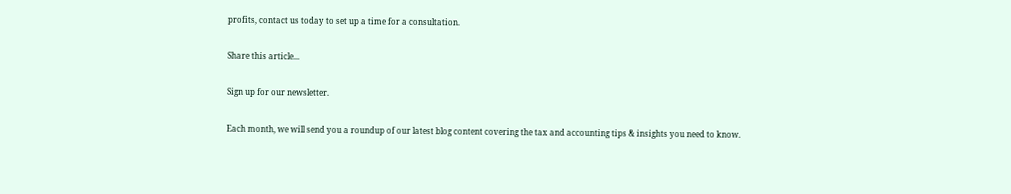profits, contact us today to set up a time for a consultation.

Share this article...

Sign up for our newsletter.

Each month, we will send you a roundup of our latest blog content covering the tax and accounting tips & insights you need to know.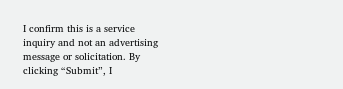I confirm this is a service inquiry and not an advertising message or solicitation. By clicking “Submit”, I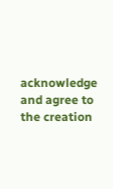acknowledge and agree to the creation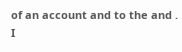of an account and to the and .
I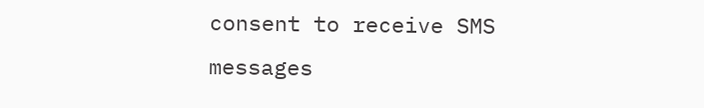consent to receive SMS messages